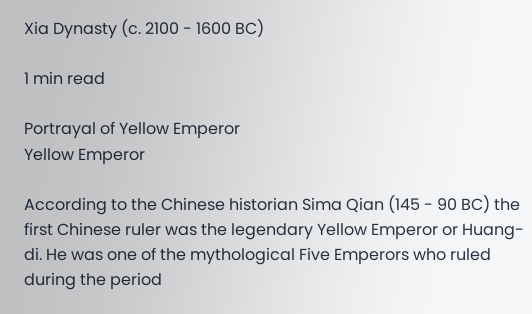Xia Dynasty (c. 2100 - 1600 BC)

1 min read

Portrayal of Yellow Emperor
Yellow Emperor

According to the Chinese historian Sima Qian (145 - 90 BC) the first Chinese ruler was the legendary Yellow Emperor or Huang-di. He was one of the mythological Five Emperors who ruled during the period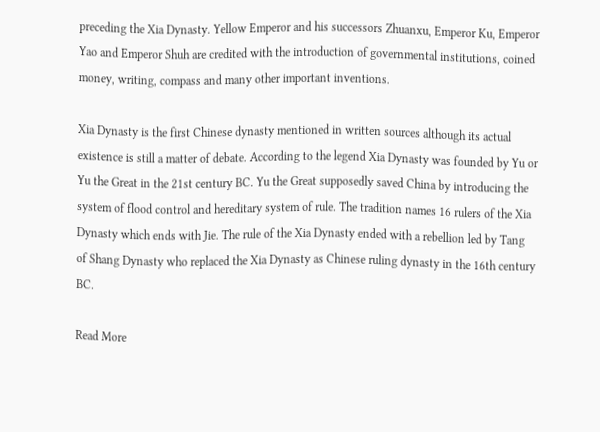preceding the Xia Dynasty. Yellow Emperor and his successors Zhuanxu, Emperor Ku, Emperor Yao and Emperor Shuh are credited with the introduction of governmental institutions, coined money, writing, compass and many other important inventions.

Xia Dynasty is the first Chinese dynasty mentioned in written sources although its actual existence is still a matter of debate. According to the legend Xia Dynasty was founded by Yu or Yu the Great in the 21st century BC. Yu the Great supposedly saved China by introducing the system of flood control and hereditary system of rule. The tradition names 16 rulers of the Xia Dynasty which ends with Jie. The rule of the Xia Dynasty ended with a rebellion led by Tang of Shang Dynasty who replaced the Xia Dynasty as Chinese ruling dynasty in the 16th century BC.

Read More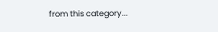from this category...